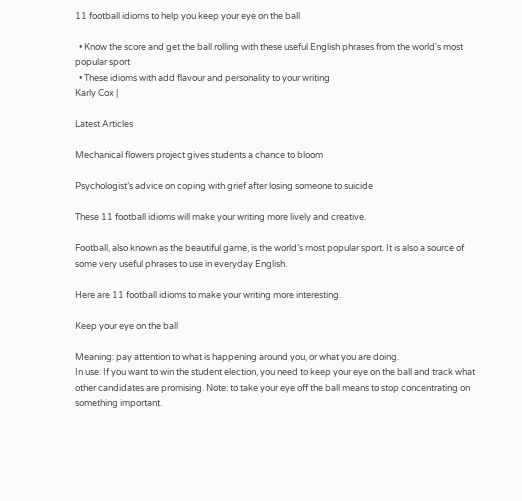11 football idioms to help you keep your eye on the ball

  • Know the score and get the ball rolling with these useful English phrases from the world's most popular sport
  • These idioms with add flavour and personality to your writing
Karly Cox |

Latest Articles

Mechanical flowers project gives students a chance to bloom

Psychologist’s advice on coping with grief after losing someone to suicide

These 11 football idioms will make your writing more lively and creative.

Football, also known as the beautiful game, is the world’s most popular sport. It is also a source of some very useful phrases to use in everyday English.

Here are 11 football idioms to make your writing more interesting.

Keep your eye on the ball

Meaning: pay attention to what is happening around you, or what you are doing.
In use: If you want to win the student election, you need to keep your eye on the ball and track what other candidates are promising. Note: to take your eye off the ball means to stop concentrating on something important.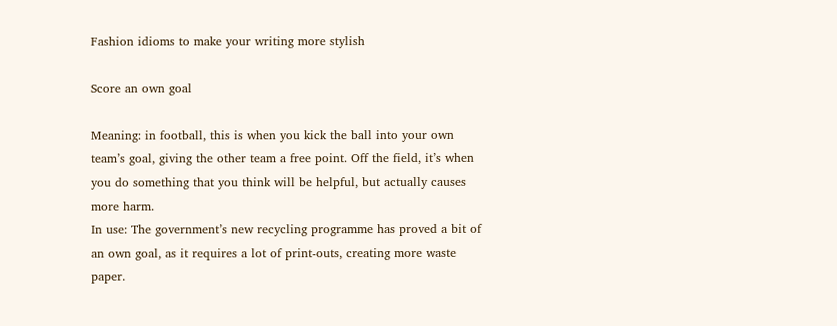Fashion idioms to make your writing more stylish

Score an own goal

Meaning: in football, this is when you kick the ball into your own team’s goal, giving the other team a free point. Off the field, it’s when you do something that you think will be helpful, but actually causes more harm.
In use: The government’s new recycling programme has proved a bit of an own goal, as it requires a lot of print-outs, creating more waste paper.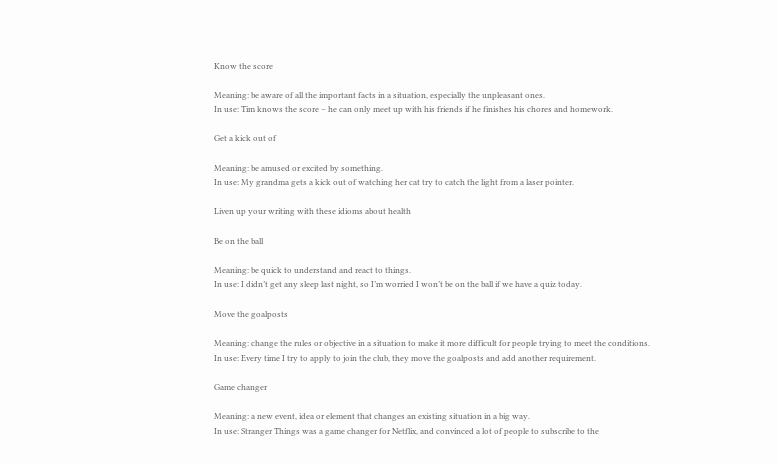Know the score

Meaning: be aware of all the important facts in a situation, especially the unpleasant ones.
In use: Tim knows the score – he can only meet up with his friends if he finishes his chores and homework.

Get a kick out of

Meaning: be amused or excited by something.
In use: My grandma gets a kick out of watching her cat try to catch the light from a laser pointer.

Liven up your writing with these idioms about health

Be on the ball

Meaning: be quick to understand and react to things.
In use: I didn’t get any sleep last night, so I’m worried I won’t be on the ball if we have a quiz today.

Move the goalposts

Meaning: change the rules or objective in a situation to make it more difficult for people trying to meet the conditions.
In use: Every time I try to apply to join the club, they move the goalposts and add another requirement.

Game changer

Meaning: a new event, idea or element that changes an existing situation in a big way.
In use: Stranger Things was a game changer for Netflix, and convinced a lot of people to subscribe to the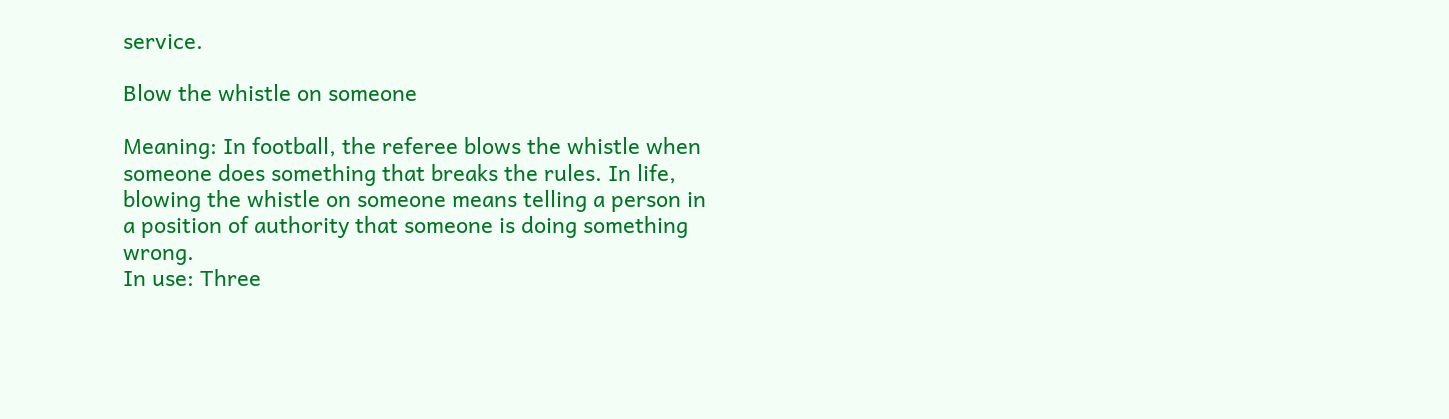service.

Blow the whistle on someone

Meaning: In football, the referee blows the whistle when someone does something that breaks the rules. In life, blowing the whistle on someone means telling a person in  a position of authority that someone is doing something wrong.
In use: Three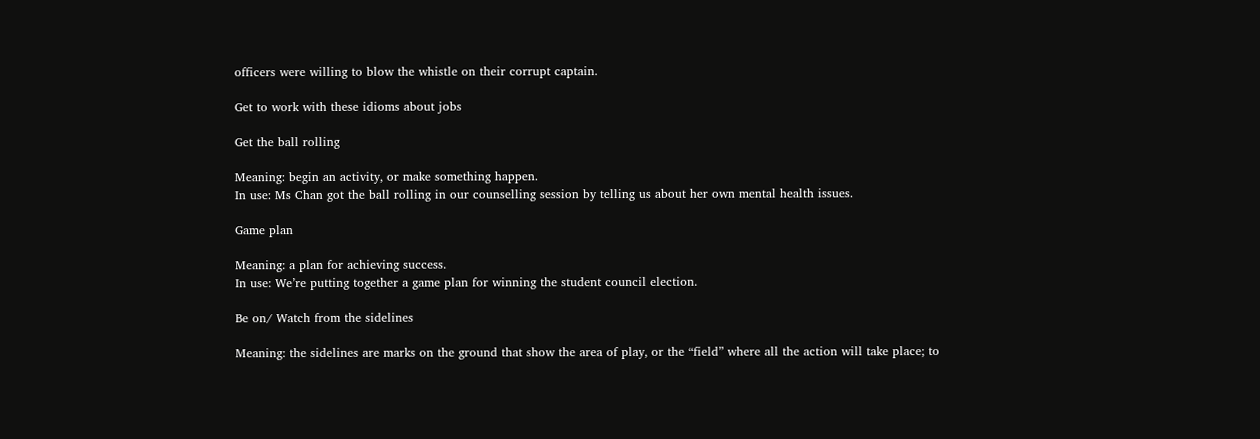officers were willing to blow the whistle on their corrupt captain.

Get to work with these idioms about jobs

Get the ball rolling

Meaning: begin an activity, or make something happen.
In use: Ms Chan got the ball rolling in our counselling session by telling us about her own mental health issues.

Game plan

Meaning: a plan for achieving success.
In use: We’re putting together a game plan for winning the student council election.

Be on/ Watch from the sidelines

Meaning: the sidelines are marks on the ground that show the area of play, or the “field” where all the action will take place; to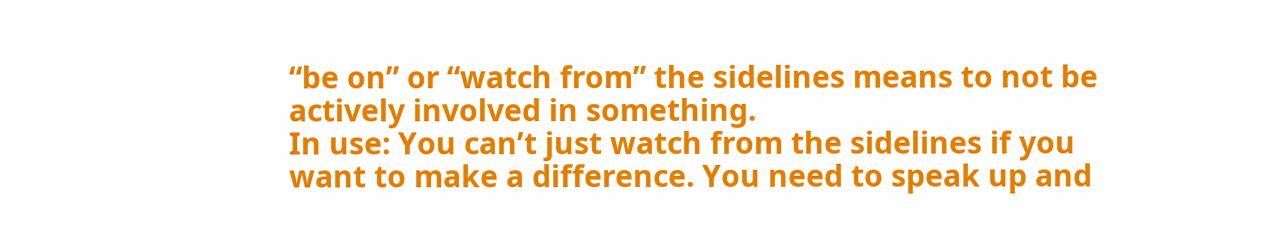“be on” or “watch from” the sidelines means to not be actively involved in something.
In use: You can’t just watch from the sidelines if you want to make a difference. You need to speak up and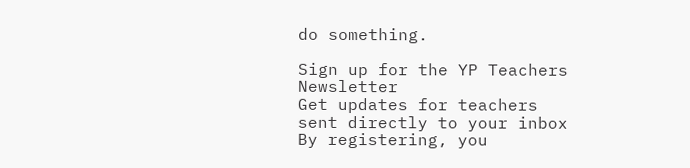do something.

Sign up for the YP Teachers Newsletter
Get updates for teachers sent directly to your inbox
By registering, you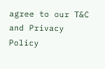agree to our T&C and Privacy Policy